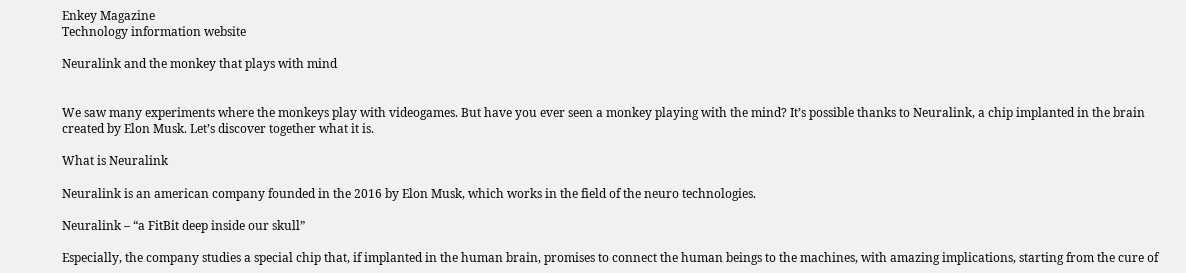Enkey Magazine
Technology information website

Neuralink and the monkey that plays with mind


We saw many experiments where the monkeys play with videogames. But have you ever seen a monkey playing with the mind? It’s possible thanks to Neuralink, a chip implanted in the brain created by Elon Musk. Let’s discover together what it is.

What is Neuralink

Neuralink is an american company founded in the 2016 by Elon Musk, which works in the field of the neuro technologies.

Neuralink – “a FitBit deep inside our skull”

Especially, the company studies a special chip that, if implanted in the human brain, promises to connect the human beings to the machines, with amazing implications, starting from the cure of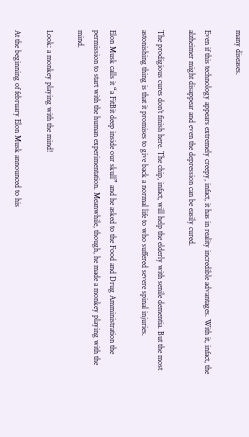many diseases.

Even if this technology appears extremely creepy, infact, it has in reality incredible advantages. With it, infact, the alzheimer might disappear and even the depression can be easily cured.

The prodigious cures don’t finish here. The chip, infact, will help the elderly with senile dementia. But the most astonishing thing is that it promises to give back a normal life to who suffered severe spinal injuries.

Elon Musk calls it “a FitBit deep inside our skull” and he asked to the Food and Drug Amministration the permission to start with the human experimentation. Meanwhile, though, he made a monkey playing with the mind.

Look: a monkey playing with the mind!

At the beginning of february Elon Musk announced to his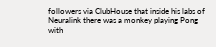followers via ClubHouse that inside his labs of Neuralink there was a monkey playing Pong with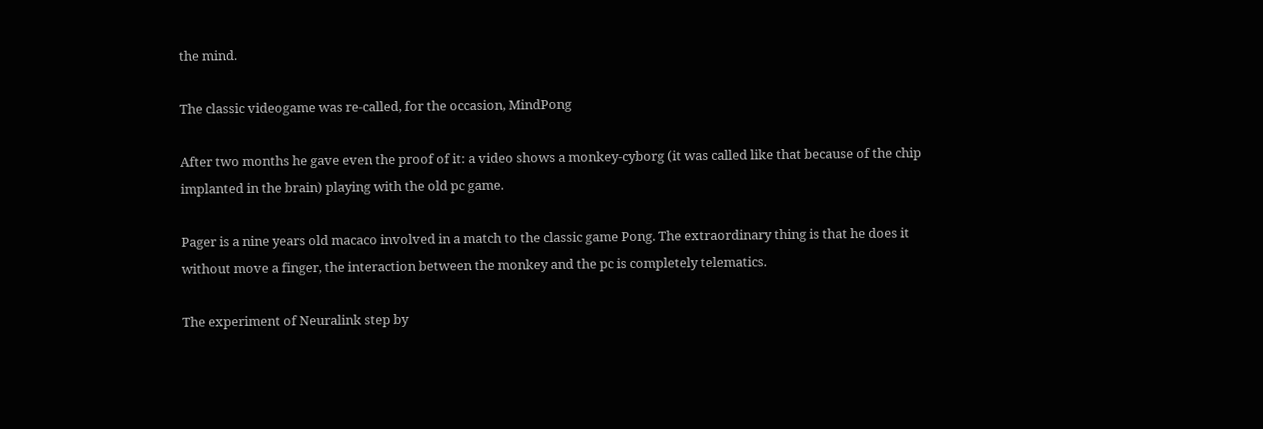the mind.

The classic videogame was re-called, for the occasion, MindPong

After two months he gave even the proof of it: a video shows a monkey-cyborg (it was called like that because of the chip implanted in the brain) playing with the old pc game.

Pager is a nine years old macaco involved in a match to the classic game Pong. The extraordinary thing is that he does it without move a finger, the interaction between the monkey and the pc is completely telematics.

The experiment of Neuralink step by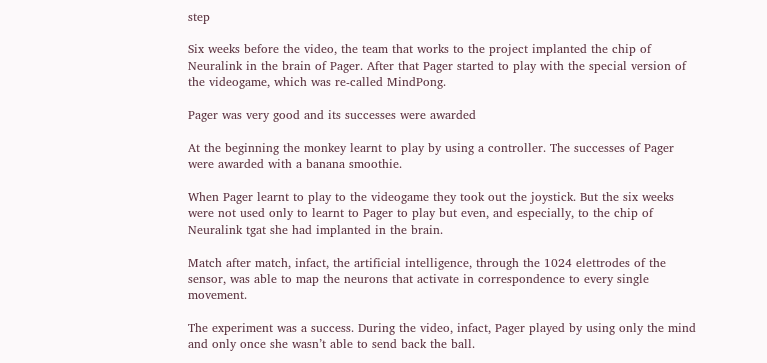step

Six weeks before the video, the team that works to the project implanted the chip of Neuralink in the brain of Pager. After that Pager started to play with the special version of the videogame, which was re-called MindPong.

Pager was very good and its successes were awarded

At the beginning the monkey learnt to play by using a controller. The successes of Pager were awarded with a banana smoothie.

When Pager learnt to play to the videogame they took out the joystick. But the six weeks were not used only to learnt to Pager to play but even, and especially, to the chip of Neuralink tgat she had implanted in the brain.

Match after match, infact, the artificial intelligence, through the 1024 elettrodes of the sensor, was able to map the neurons that activate in correspondence to every single movement.

The experiment was a success. During the video, infact, Pager played by using only the mind and only once she wasn’t able to send back the ball.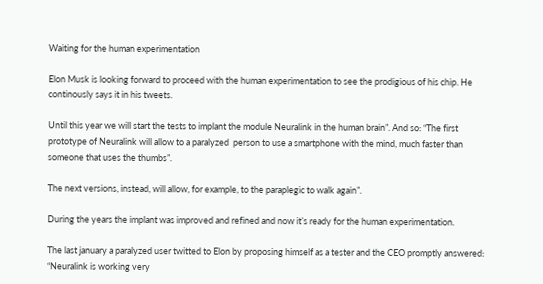Waiting for the human experimentation

Elon Musk is looking forward to proceed with the human experimentation to see the prodigious of his chip. He continously says it in his tweets.

Until this year we will start the tests to implant the module Neuralink in the human brain”. And so: “The first prototype of Neuralink will allow to a paralyzed  person to use a smartphone with the mind, much faster than someone that uses the thumbs”.

The next versions, instead, will allow, for example, to the paraplegic to walk again”.

During the years the implant was improved and refined and now it’s ready for the human experimentation.

The last january a paralyzed user twitted to Elon by proposing himself as a tester and the CEO promptly answered: “Neuralink is working very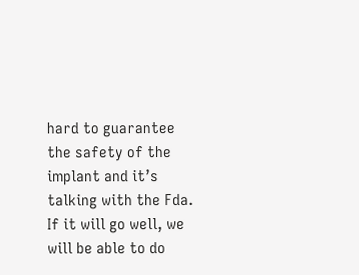hard to guarantee the safety of the implant and it’s talking with the Fda. If it will go well, we will be able to do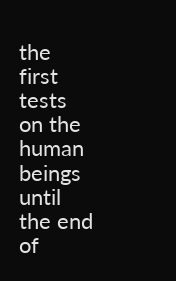the first tests on the human beings until the end of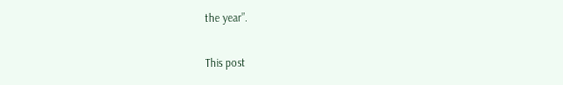the year”.


This post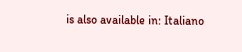is also available in: Italiano